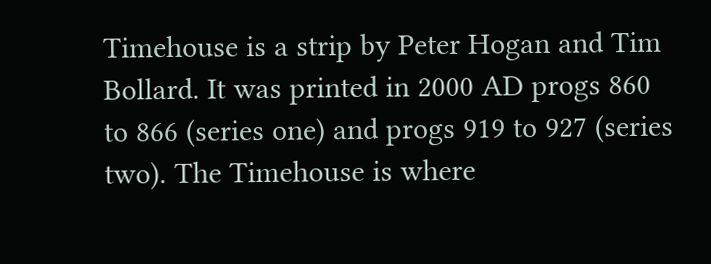Timehouse is a strip by Peter Hogan and Tim Bollard. It was printed in 2000 AD progs 860 to 866 (series one) and progs 919 to 927 (series two). The Timehouse is where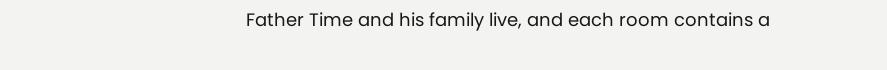Father Time and his family live, and each room contains a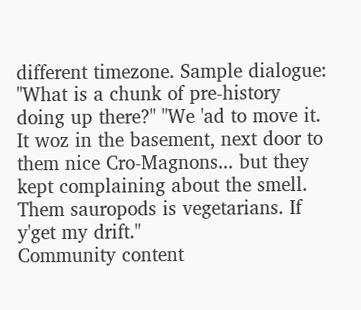different timezone. Sample dialogue: "What is a chunk of pre-history doing up there?" "We 'ad to move it. It woz in the basement, next door to them nice Cro-Magnons... but they kept complaining about the smell. Them sauropods is vegetarians. If y'get my drift."
Community content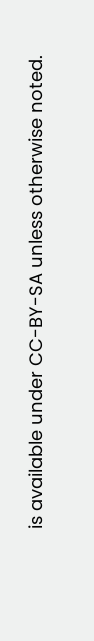is available under CC-BY-SA unless otherwise noted.